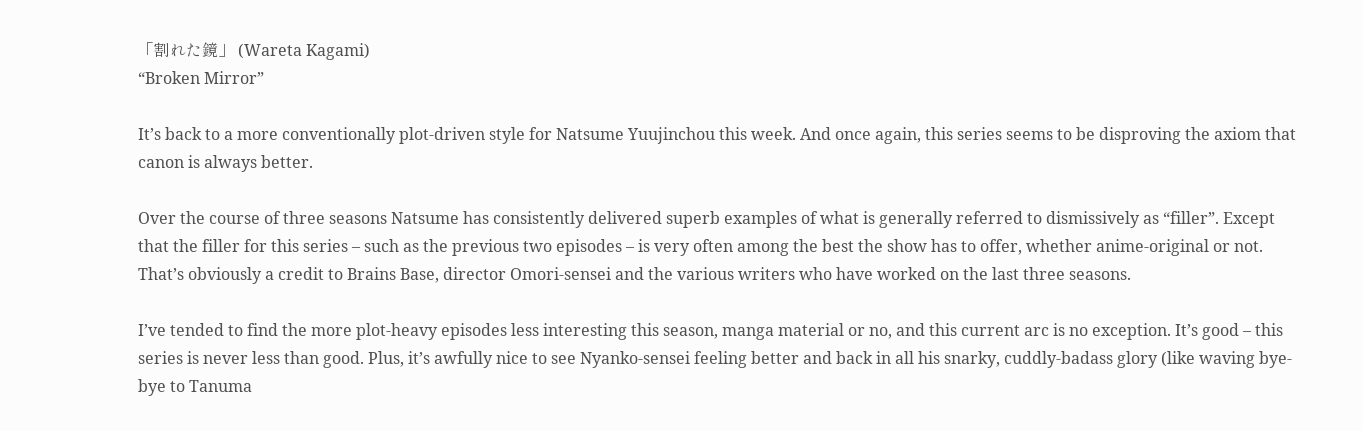「割れた鏡」 (Wareta Kagami)
“Broken Mirror”

It’s back to a more conventionally plot-driven style for Natsume Yuujinchou this week. And once again, this series seems to be disproving the axiom that canon is always better.

Over the course of three seasons Natsume has consistently delivered superb examples of what is generally referred to dismissively as “filler”. Except that the filler for this series – such as the previous two episodes – is very often among the best the show has to offer, whether anime-original or not. That’s obviously a credit to Brains Base, director Omori-sensei and the various writers who have worked on the last three seasons.

I’ve tended to find the more plot-heavy episodes less interesting this season, manga material or no, and this current arc is no exception. It’s good – this series is never less than good. Plus, it’s awfully nice to see Nyanko-sensei feeling better and back in all his snarky, cuddly-badass glory (like waving bye-bye to Tanuma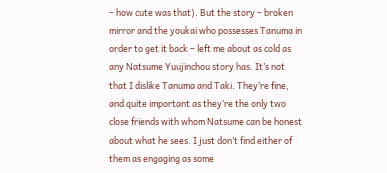– how cute was that). But the story – broken mirror and the youkai who possesses Tanuma in order to get it back – left me about as cold as any Natsume Yuujinchou story has. It’s not that I dislike Tanuma and Taki. They’re fine, and quite important as they’re the only two close friends with whom Natsume can be honest about what he sees. I just don’t find either of them as engaging as some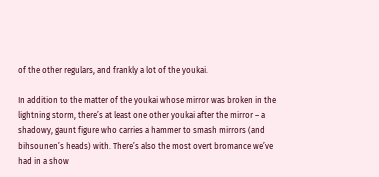of the other regulars, and frankly a lot of the youkai.

In addition to the matter of the youkai whose mirror was broken in the lightning storm, there’s at least one other youkai after the mirror – a shadowy, gaunt figure who carries a hammer to smash mirrors (and bihsounen’s heads) with. There’s also the most overt bromance we’ve had in a show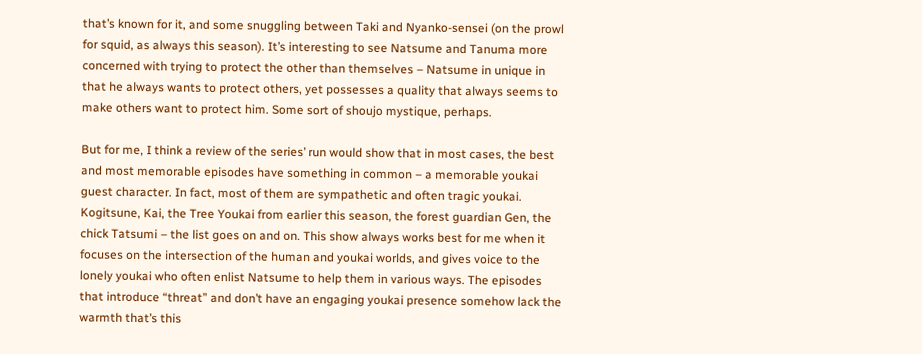that’s known for it, and some snuggling between Taki and Nyanko-sensei (on the prowl for squid, as always this season). It’s interesting to see Natsume and Tanuma more concerned with trying to protect the other than themselves – Natsume in unique in that he always wants to protect others, yet possesses a quality that always seems to make others want to protect him. Some sort of shoujo mystique, perhaps.

But for me, I think a review of the series’ run would show that in most cases, the best and most memorable episodes have something in common – a memorable youkai guest character. In fact, most of them are sympathetic and often tragic youkai. Kogitsune, Kai, the Tree Youkai from earlier this season, the forest guardian Gen, the chick Tatsumi – the list goes on and on. This show always works best for me when it focuses on the intersection of the human and youkai worlds, and gives voice to the lonely youkai who often enlist Natsume to help them in various ways. The episodes that introduce “threat” and don’t have an engaging youkai presence somehow lack the warmth that’s this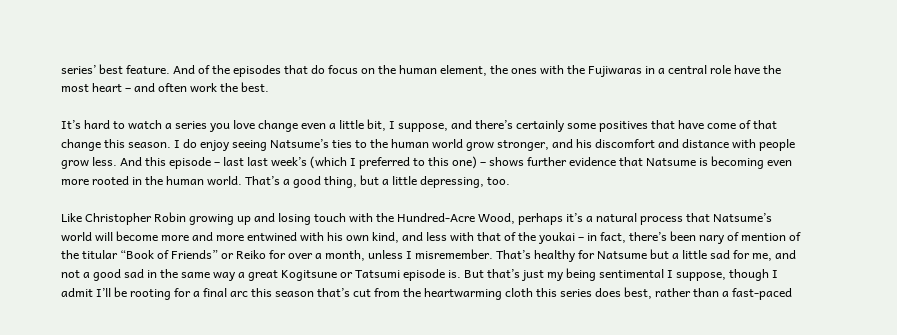series’ best feature. And of the episodes that do focus on the human element, the ones with the Fujiwaras in a central role have the most heart – and often work the best.

It’s hard to watch a series you love change even a little bit, I suppose, and there’s certainly some positives that have come of that change this season. I do enjoy seeing Natsume’s ties to the human world grow stronger, and his discomfort and distance with people grow less. And this episode – last last week’s (which I preferred to this one) – shows further evidence that Natsume is becoming even more rooted in the human world. That’s a good thing, but a little depressing, too.

Like Christopher Robin growing up and losing touch with the Hundred-Acre Wood, perhaps it’s a natural process that Natsume’s world will become more and more entwined with his own kind, and less with that of the youkai – in fact, there’s been nary of mention of the titular “Book of Friends” or Reiko for over a month, unless I misremember. That’s healthy for Natsume but a little sad for me, and not a good sad in the same way a great Kogitsune or Tatsumi episode is. But that’s just my being sentimental I suppose, though I admit I’ll be rooting for a final arc this season that’s cut from the heartwarming cloth this series does best, rather than a fast-paced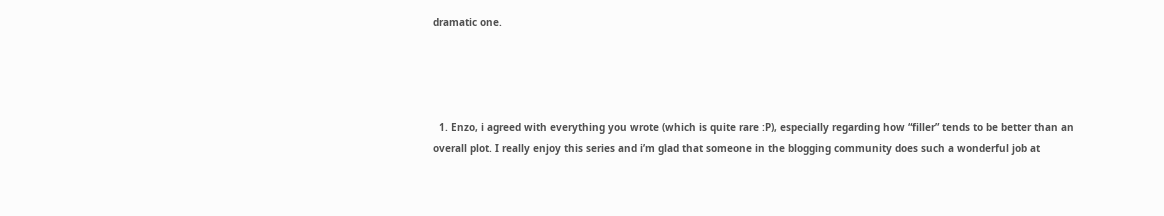dramatic one.




  1. Enzo, i agreed with everything you wrote (which is quite rare :P), especially regarding how “filler” tends to be better than an overall plot. I really enjoy this series and i’m glad that someone in the blogging community does such a wonderful job at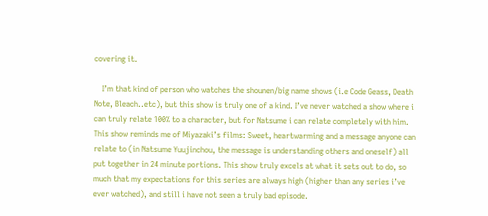covering it.

    I’m that kind of person who watches the shounen/big name shows (i.e Code Geass, Death Note, Bleach..etc), but this show is truly one of a kind. I’ve never watched a show where i can truly relate 100% to a character, but for Natsume i can relate completely with him. This show reminds me of Miyazaki’s films: Sweet, heartwarming and a message anyone can relate to (in Natsume Yuujinchou, the message is understanding others and oneself) all put together in 24 minute portions. This show truly excels at what it sets out to do, so much that my expectations for this series are always high (higher than any series i’ve ever watched), and still i have not seen a truly bad episode.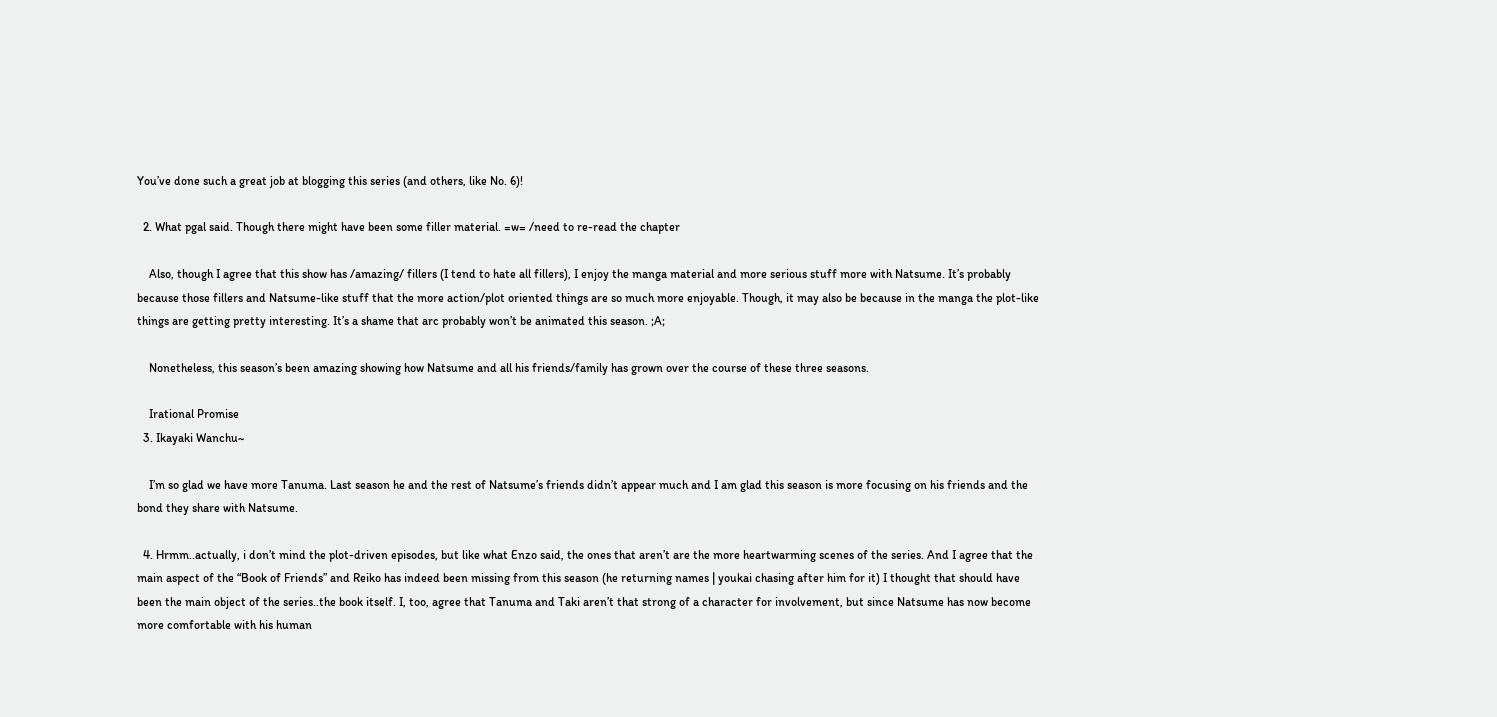You’ve done such a great job at blogging this series (and others, like No. 6)!

  2. What pgal said. Though there might have been some filler material. =w= /need to re-read the chapter

    Also, though I agree that this show has /amazing/ fillers (I tend to hate all fillers), I enjoy the manga material and more serious stuff more with Natsume. It’s probably because those fillers and Natsume-like stuff that the more action/plot oriented things are so much more enjoyable. Though, it may also be because in the manga the plot-like things are getting pretty interesting. It’s a shame that arc probably won’t be animated this season. ;A;

    Nonetheless, this season’s been amazing showing how Natsume and all his friends/family has grown over the course of these three seasons.

    Irational Promise
  3. Ikayaki Wanchu~

    I’m so glad we have more Tanuma. Last season he and the rest of Natsume’s friends didn’t appear much and I am glad this season is more focusing on his friends and the bond they share with Natsume.

  4. Hrmm..actually, i don’t mind the plot-driven episodes, but like what Enzo said, the ones that aren’t are the more heartwarming scenes of the series. And I agree that the main aspect of the “Book of Friends” and Reiko has indeed been missing from this season (he returning names | youkai chasing after him for it) I thought that should have been the main object of the series..the book itself. I, too, agree that Tanuma and Taki aren’t that strong of a character for involvement, but since Natsume has now become more comfortable with his human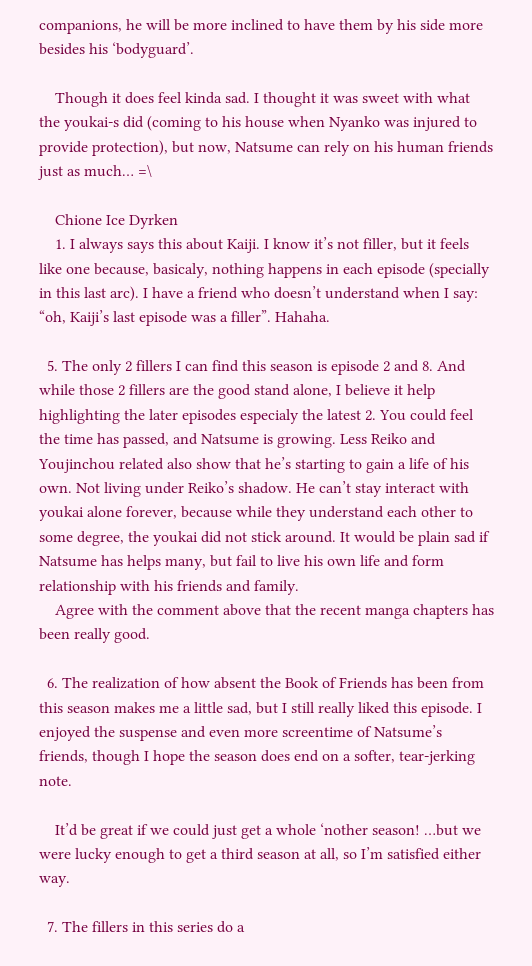companions, he will be more inclined to have them by his side more besides his ‘bodyguard’.

    Though it does feel kinda sad. I thought it was sweet with what the youkai-s did (coming to his house when Nyanko was injured to provide protection), but now, Natsume can rely on his human friends just as much… =\

    Chione Ice Dyrken
    1. I always says this about Kaiji. I know it’s not filler, but it feels like one because, basicaly, nothing happens in each episode (specially in this last arc). I have a friend who doesn’t understand when I say: “oh, Kaiji’s last episode was a filler”. Hahaha.

  5. The only 2 fillers I can find this season is episode 2 and 8. And while those 2 fillers are the good stand alone, I believe it help highlighting the later episodes especialy the latest 2. You could feel the time has passed, and Natsume is growing. Less Reiko and Youjinchou related also show that he’s starting to gain a life of his own. Not living under Reiko’s shadow. He can’t stay interact with youkai alone forever, because while they understand each other to some degree, the youkai did not stick around. It would be plain sad if Natsume has helps many, but fail to live his own life and form relationship with his friends and family.
    Agree with the comment above that the recent manga chapters has been really good.

  6. The realization of how absent the Book of Friends has been from this season makes me a little sad, but I still really liked this episode. I enjoyed the suspense and even more screentime of Natsume’s friends, though I hope the season does end on a softer, tear-jerking note.

    It’d be great if we could just get a whole ‘nother season! …but we were lucky enough to get a third season at all, so I’m satisfied either way.

  7. The fillers in this series do a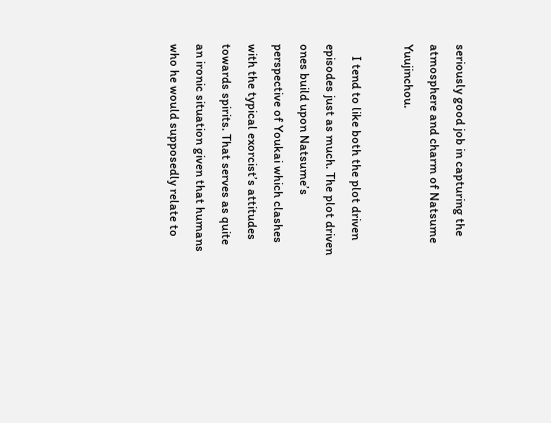seriously good job in capturing the atmosphere and charm of Natsume Yuujinchou.

    I tend to like both the plot driven episodes just as much. The plot driven ones build upon Natsume’s perspective of Youkai which clashes with the typical exorcist’s attitudes towards spirits. That serves as quite an ironic situation given that humans who he would supposedly relate to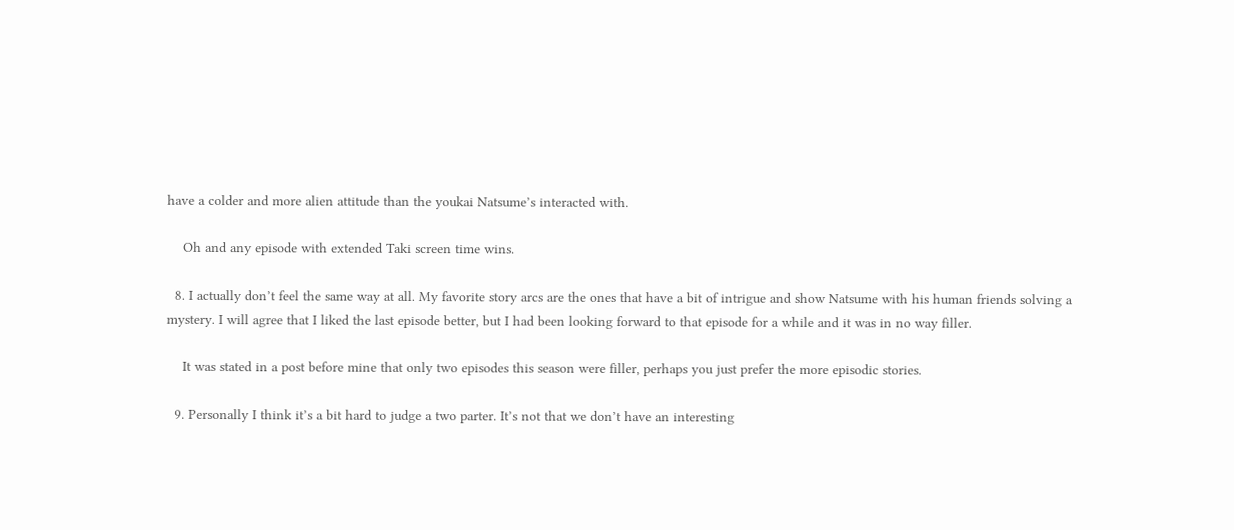have a colder and more alien attitude than the youkai Natsume’s interacted with.

    Oh and any episode with extended Taki screen time wins.

  8. I actually don’t feel the same way at all. My favorite story arcs are the ones that have a bit of intrigue and show Natsume with his human friends solving a mystery. I will agree that I liked the last episode better, but I had been looking forward to that episode for a while and it was in no way filler.

    It was stated in a post before mine that only two episodes this season were filler, perhaps you just prefer the more episodic stories.

  9. Personally I think it’s a bit hard to judge a two parter. It’s not that we don’t have an interesting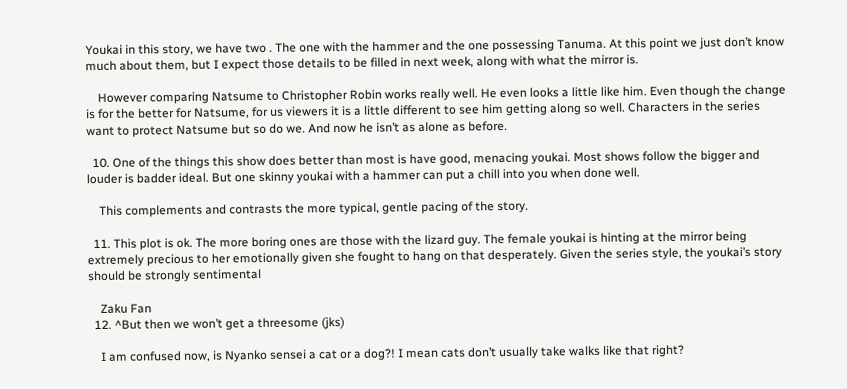Youkai in this story, we have two . The one with the hammer and the one possessing Tanuma. At this point we just don’t know much about them, but I expect those details to be filled in next week, along with what the mirror is.

    However comparing Natsume to Christopher Robin works really well. He even looks a little like him. Even though the change is for the better for Natsume, for us viewers it is a little different to see him getting along so well. Characters in the series want to protect Natsume but so do we. And now he isn’t as alone as before.

  10. One of the things this show does better than most is have good, menacing youkai. Most shows follow the bigger and louder is badder ideal. But one skinny youkai with a hammer can put a chill into you when done well.

    This complements and contrasts the more typical, gentle pacing of the story.

  11. This plot is ok. The more boring ones are those with the lizard guy. The female youkai is hinting at the mirror being extremely precious to her emotionally given she fought to hang on that desperately. Given the series style, the youkai’s story should be strongly sentimental

    Zaku Fan
  12. ^But then we won’t get a threesome (jks)

    I am confused now, is Nyanko sensei a cat or a dog?! I mean cats don’t usually take walks like that right?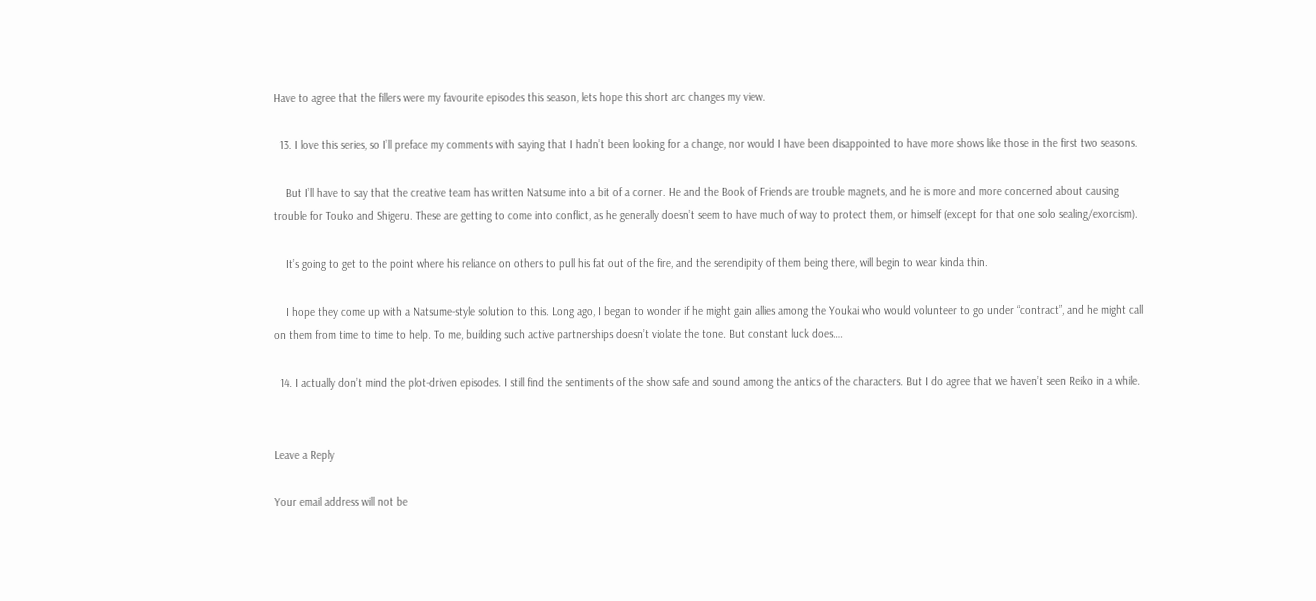Have to agree that the fillers were my favourite episodes this season, lets hope this short arc changes my view.

  13. I love this series, so I’ll preface my comments with saying that I hadn’t been looking for a change, nor would I have been disappointed to have more shows like those in the first two seasons.

    But I’ll have to say that the creative team has written Natsume into a bit of a corner. He and the Book of Friends are trouble magnets, and he is more and more concerned about causing trouble for Touko and Shigeru. These are getting to come into conflict, as he generally doesn’t seem to have much of way to protect them, or himself (except for that one solo sealing/exorcism).

    It’s going to get to the point where his reliance on others to pull his fat out of the fire, and the serendipity of them being there, will begin to wear kinda thin.

    I hope they come up with a Natsume-style solution to this. Long ago, I began to wonder if he might gain allies among the Youkai who would volunteer to go under “contract”, and he might call on them from time to time to help. To me, building such active partnerships doesn’t violate the tone. But constant luck does….

  14. I actually don’t mind the plot-driven episodes. I still find the sentiments of the show safe and sound among the antics of the characters. But I do agree that we haven’t seen Reiko in a while.


Leave a Reply

Your email address will not be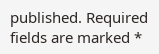published. Required fields are marked *